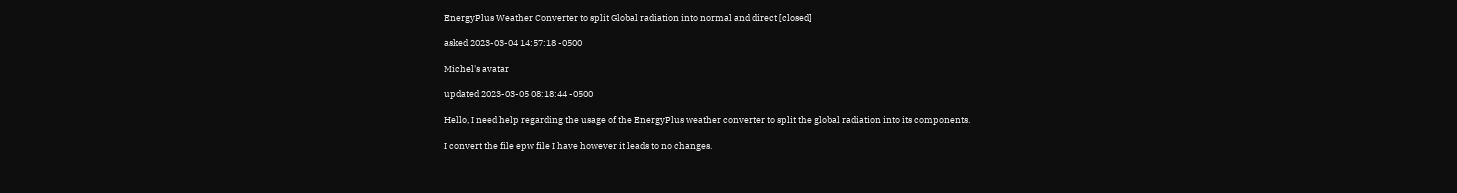EnergyPlus Weather Converter to split Global radiation into normal and direct [closed]

asked 2023-03-04 14:57:18 -0500

Michel's avatar

updated 2023-03-05 08:18:44 -0500

Hello, I need help regarding the usage of the EnergyPlus weather converter to split the global radiation into its components.

I convert the file epw file I have however it leads to no changes.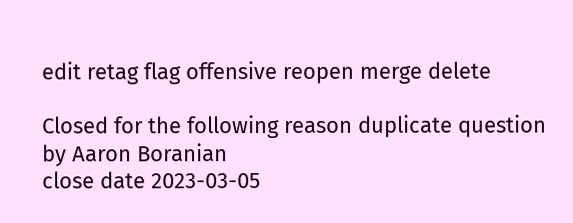edit retag flag offensive reopen merge delete

Closed for the following reason duplicate question by Aaron Boranian
close date 2023-03-05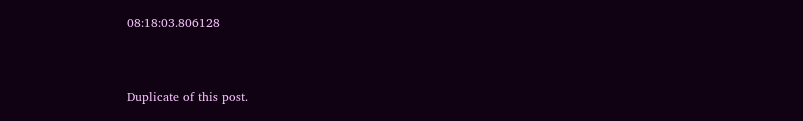08:18:03.806128


Duplicate of this post.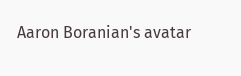Aaron Boranian's avatar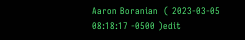Aaron Boranian  ( 2023-03-05 08:18:17 -0500 )edit